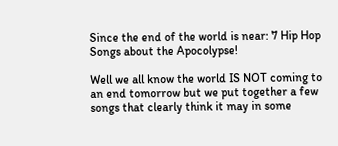Since the end of the world is near: 7 Hip Hop Songs about the Apocolypse!

Well we all know the world IS NOT coming to an end tomorrow but we put together a few songs that clearly think it may in some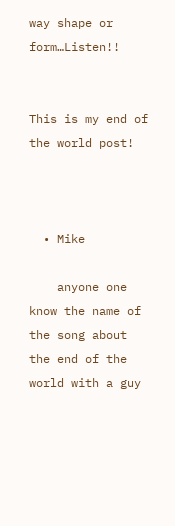way shape or form…Listen!!


This is my end of the world post!



  • Mike

    anyone one know the name of the song about the end of the world with a guy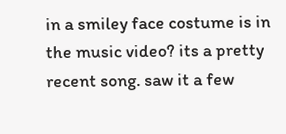in a smiley face costume is in the music video? its a pretty recent song. saw it a few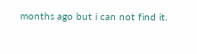months ago but i can not find it.